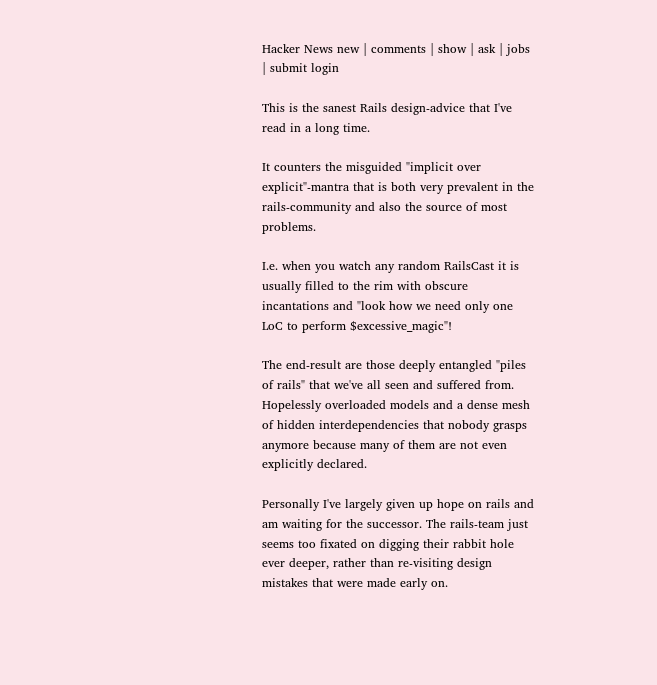Hacker News new | comments | show | ask | jobs | submit login

This is the sanest Rails design-advice that I've read in a long time.

It counters the misguided "implicit over explicit"-mantra that is both very prevalent in the rails-community and also the source of most problems.

I.e. when you watch any random RailsCast it is usually filled to the rim with obscure incantations and "look how we need only one LoC to perform $excessive_magic"!

The end-result are those deeply entangled "piles of rails" that we've all seen and suffered from. Hopelessly overloaded models and a dense mesh of hidden interdependencies that nobody grasps anymore because many of them are not even explicitly declared.

Personally I've largely given up hope on rails and am waiting for the successor. The rails-team just seems too fixated on digging their rabbit hole ever deeper, rather than re-visiting design mistakes that were made early on.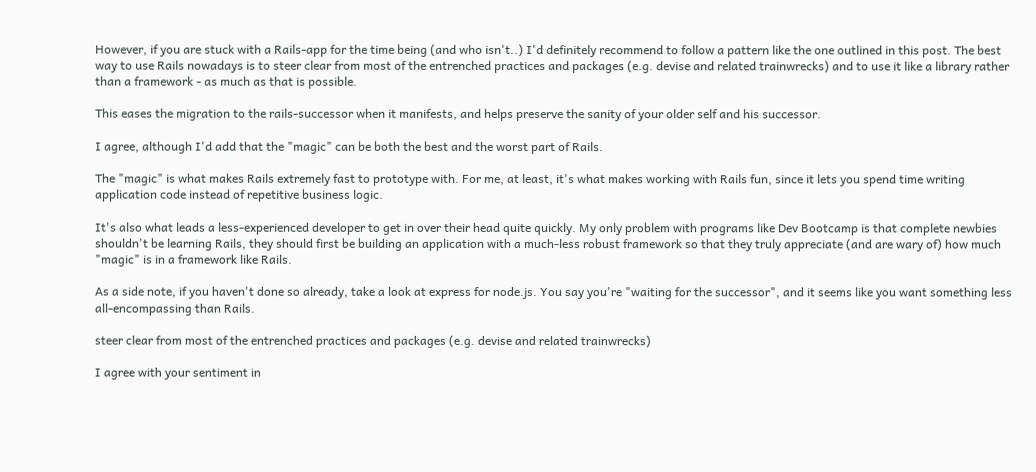However, if you are stuck with a Rails-app for the time being (and who isn't..) I'd definitely recommend to follow a pattern like the one outlined in this post. The best way to use Rails nowadays is to steer clear from most of the entrenched practices and packages (e.g. devise and related trainwrecks) and to use it like a library rather than a framework - as much as that is possible.

This eases the migration to the rails-successor when it manifests, and helps preserve the sanity of your older self and his successor.

I agree, although I'd add that the "magic" can be both the best and the worst part of Rails.

The "magic" is what makes Rails extremely fast to prototype with. For me, at least, it's what makes working with Rails fun, since it lets you spend time writing application code instead of repetitive business logic.

It's also what leads a less-experienced developer to get in over their head quite quickly. My only problem with programs like Dev Bootcamp is that complete newbies shouldn't be learning Rails, they should first be building an application with a much-less robust framework so that they truly appreciate (and are wary of) how much "magic" is in a framework like Rails.

As a side note, if you haven't done so already, take a look at express for node.js. You say you're "waiting for the successor", and it seems like you want something less all-encompassing than Rails.

steer clear from most of the entrenched practices and packages (e.g. devise and related trainwrecks)

I agree with your sentiment in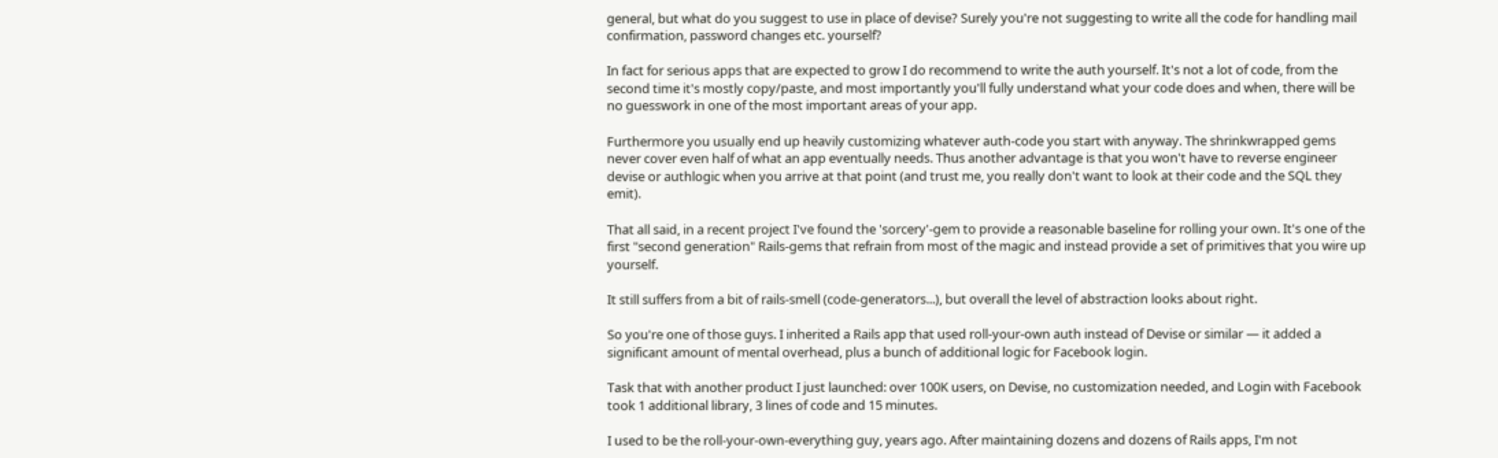general, but what do you suggest to use in place of devise? Surely you're not suggesting to write all the code for handling mail confirmation, password changes etc. yourself?

In fact for serious apps that are expected to grow I do recommend to write the auth yourself. It's not a lot of code, from the second time it's mostly copy/paste, and most importantly you'll fully understand what your code does and when, there will be no guesswork in one of the most important areas of your app.

Furthermore you usually end up heavily customizing whatever auth-code you start with anyway. The shrinkwrapped gems never cover even half of what an app eventually needs. Thus another advantage is that you won't have to reverse engineer devise or authlogic when you arrive at that point (and trust me, you really don't want to look at their code and the SQL they emit).

That all said, in a recent project I've found the 'sorcery'-gem to provide a reasonable baseline for rolling your own. It's one of the first "second generation" Rails-gems that refrain from most of the magic and instead provide a set of primitives that you wire up yourself.

It still suffers from a bit of rails-smell (code-generators...), but overall the level of abstraction looks about right.

So you're one of those guys. I inherited a Rails app that used roll-your-own auth instead of Devise or similar — it added a significant amount of mental overhead, plus a bunch of additional logic for Facebook login.

Task that with another product I just launched: over 100K users, on Devise, no customization needed, and Login with Facebook took 1 additional library, 3 lines of code and 15 minutes.

I used to be the roll-your-own-everything guy, years ago. After maintaining dozens and dozens of Rails apps, I'm not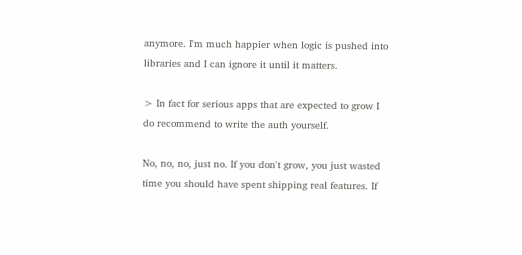anymore. I'm much happier when logic is pushed into libraries and I can ignore it until it matters.

> In fact for serious apps that are expected to grow I do recommend to write the auth yourself.

No, no, no, just no. If you don't grow, you just wasted time you should have spent shipping real features. If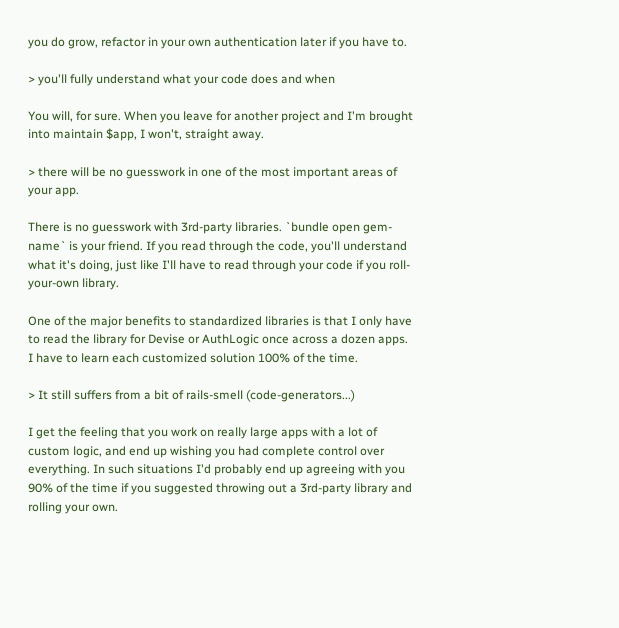you do grow, refactor in your own authentication later if you have to.

> you'll fully understand what your code does and when

You will, for sure. When you leave for another project and I'm brought into maintain $app, I won't, straight away.

> there will be no guesswork in one of the most important areas of your app.

There is no guesswork with 3rd-party libraries. `bundle open gem-name` is your friend. If you read through the code, you'll understand what it's doing, just like I'll have to read through your code if you roll-your-own library.

One of the major benefits to standardized libraries is that I only have to read the library for Devise or AuthLogic once across a dozen apps. I have to learn each customized solution 100% of the time.

> It still suffers from a bit of rails-smell (code-generators...)

I get the feeling that you work on really large apps with a lot of custom logic, and end up wishing you had complete control over everything. In such situations I'd probably end up agreeing with you 90% of the time if you suggested throwing out a 3rd-party library and rolling your own.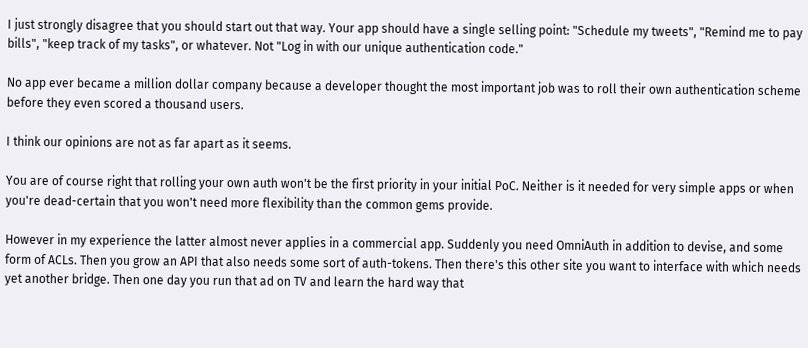I just strongly disagree that you should start out that way. Your app should have a single selling point: "Schedule my tweets", "Remind me to pay bills", "keep track of my tasks", or whatever. Not "Log in with our unique authentication code."

No app ever became a million dollar company because a developer thought the most important job was to roll their own authentication scheme before they even scored a thousand users.

I think our opinions are not as far apart as it seems.

You are of course right that rolling your own auth won't be the first priority in your initial PoC. Neither is it needed for very simple apps or when you're dead-certain that you won't need more flexibility than the common gems provide.

However in my experience the latter almost never applies in a commercial app. Suddenly you need OmniAuth in addition to devise, and some form of ACLs. Then you grow an API that also needs some sort of auth-tokens. Then there's this other site you want to interface with which needs yet another bridge. Then one day you run that ad on TV and learn the hard way that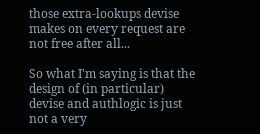those extra-lookups devise makes on every request are not free after all...

So what I'm saying is that the design of (in particular) devise and authlogic is just not a very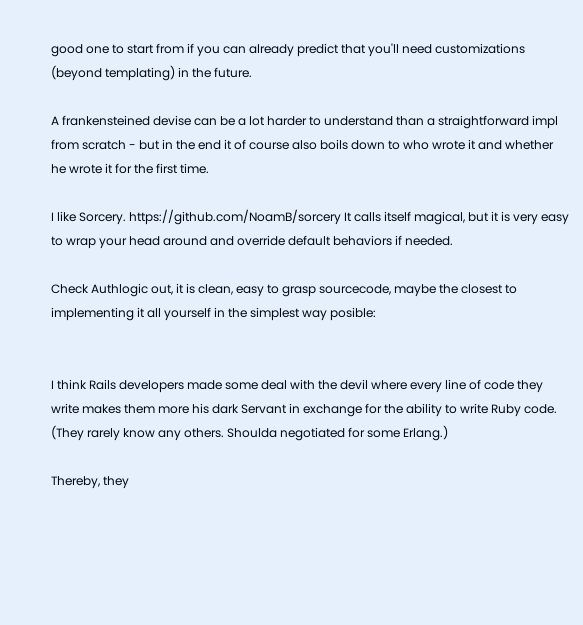good one to start from if you can already predict that you'll need customizations (beyond templating) in the future.

A frankensteined devise can be a lot harder to understand than a straightforward impl from scratch - but in the end it of course also boils down to who wrote it and whether he wrote it for the first time.

I like Sorcery. https://github.com/NoamB/sorcery It calls itself magical, but it is very easy to wrap your head around and override default behaviors if needed.

Check Authlogic out, it is clean, easy to grasp sourcecode, maybe the closest to implementing it all yourself in the simplest way posible:


I think Rails developers made some deal with the devil where every line of code they write makes them more his dark Servant in exchange for the ability to write Ruby code. (They rarely know any others. Shoulda negotiated for some Erlang.)

Thereby, they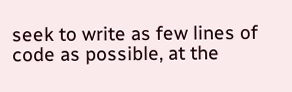seek to write as few lines of code as possible, at the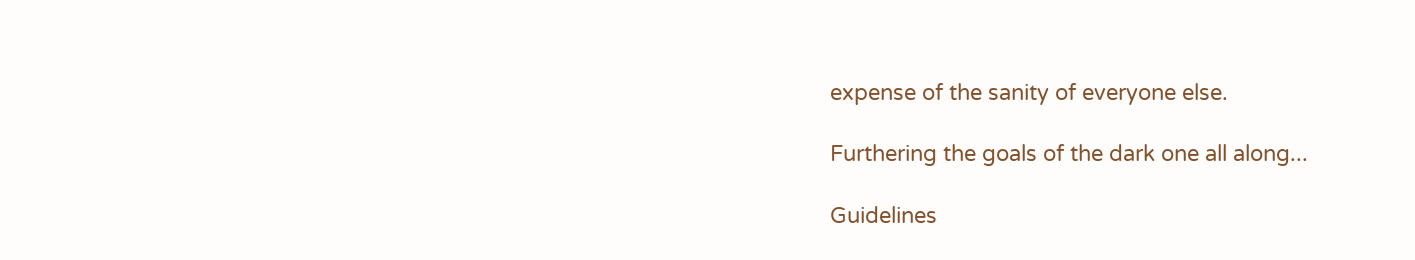expense of the sanity of everyone else.

Furthering the goals of the dark one all along...

Guidelines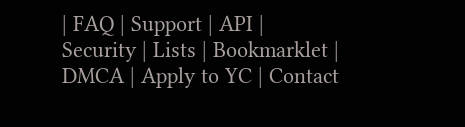| FAQ | Support | API | Security | Lists | Bookmarklet | DMCA | Apply to YC | Contact